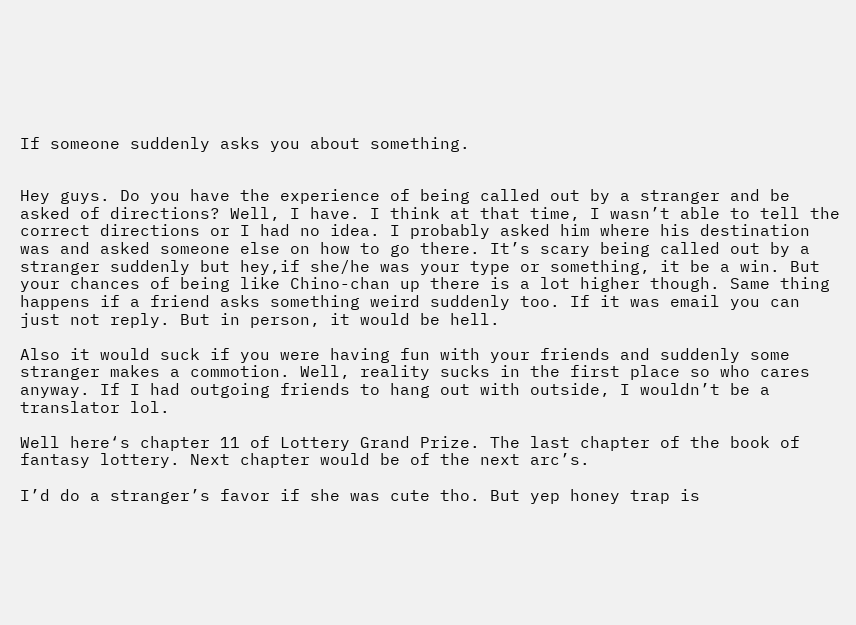If someone suddenly asks you about something.


Hey guys. Do you have the experience of being called out by a stranger and be asked of directions? Well, I have. I think at that time, I wasn’t able to tell the correct directions or I had no idea. I probably asked him where his destination was and asked someone else on how to go there. It’s scary being called out by a stranger suddenly but hey,if she/he was your type or something, it be a win. But your chances of being like Chino-chan up there is a lot higher though. Same thing happens if a friend asks something weird suddenly too. If it was email you can just not reply. But in person, it would be hell.

Also it would suck if you were having fun with your friends and suddenly some stranger makes a commotion. Well, reality sucks in the first place so who cares anyway. If I had outgoing friends to hang out with outside, I wouldn’t be a translator lol.

Well here‘s chapter 11 of Lottery Grand Prize. The last chapter of the book of fantasy lottery. Next chapter would be of the next arc’s.

I’d do a stranger’s favor if she was cute tho. But yep honey trap is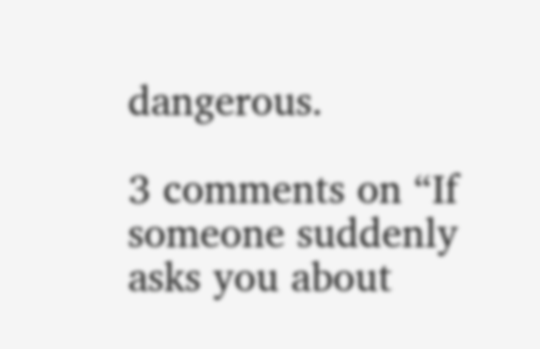dangerous.

3 comments on “If someone suddenly asks you about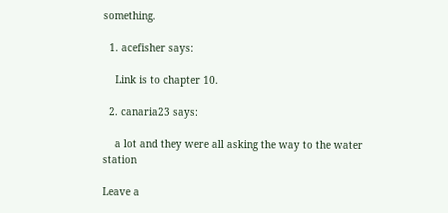something.

  1. acefisher says:

    Link is to chapter 10.

  2. canaria23 says:

    a lot and they were all asking the way to the water station

Leave a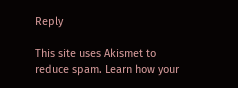Reply

This site uses Akismet to reduce spam. Learn how your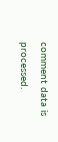comment data is processed.